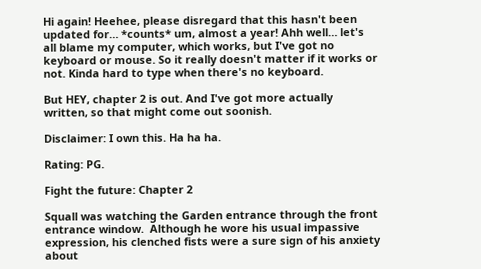Hi again! Heehee, please disregard that this hasn't been updated for… *counts* um, almost a year! Ahh well… let's all blame my computer, which works, but I've got no keyboard or mouse. So it really doesn't matter if it works or not. Kinda hard to type when there's no keyboard.

But HEY, chapter 2 is out. And I've got more actually written, so that might come out soonish.

Disclaimer: I own this. Ha ha ha.

Rating: PG.

Fight the future: Chapter 2

Squall was watching the Garden entrance through the front entrance window.  Although he wore his usual impassive expression, his clenched fists were a sure sign of his anxiety about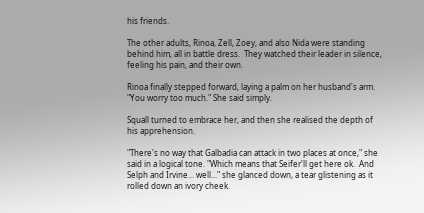his friends.

The other adults, Rinoa, Zell, Zoey, and also Nida were standing behind him, all in battle dress.  They watched their leader in silence, feeling his pain, and their own.

Rinoa finally stepped forward, laying a palm on her husband's arm. "You worry too much." She said simply.

Squall turned to embrace her, and then she realised the depth of his apprehension.

"There's no way that Galbadia can attack in two places at once," she said in a logical tone. "Which means that Seifer'll get here ok.  And Selph and Irvine... well..." she glanced down, a tear glistening as it rolled down an ivory cheek.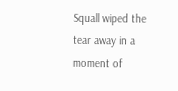Squall wiped the tear away in a moment of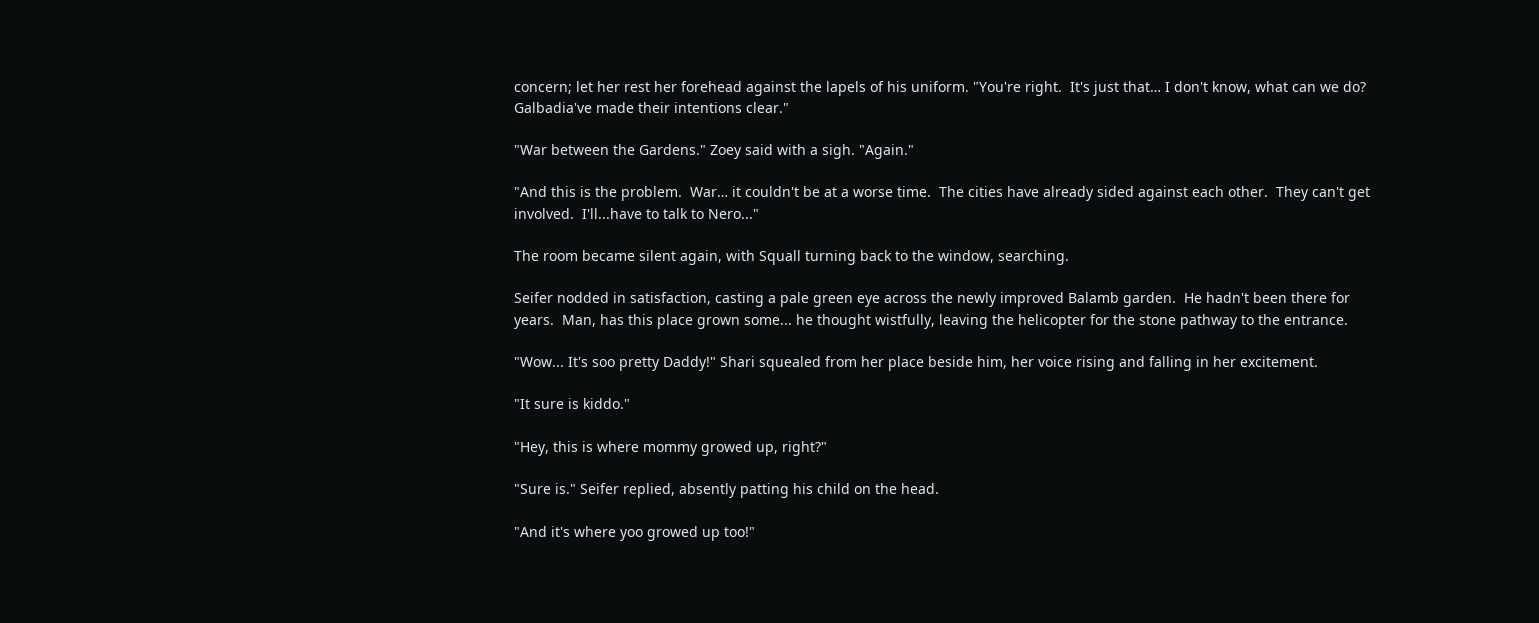concern; let her rest her forehead against the lapels of his uniform. "You're right.  It's just that… I don't know, what can we do?  Galbadia've made their intentions clear."

"War between the Gardens." Zoey said with a sigh. "Again."

"And this is the problem.  War… it couldn't be at a worse time.  The cities have already sided against each other.  They can't get involved.  I'll...have to talk to Nero..."

The room became silent again, with Squall turning back to the window, searching.

Seifer nodded in satisfaction, casting a pale green eye across the newly improved Balamb garden.  He hadn't been there for years.  Man, has this place grown some... he thought wistfully, leaving the helicopter for the stone pathway to the entrance.

"Wow... It's soo pretty Daddy!" Shari squealed from her place beside him, her voice rising and falling in her excitement.

"It sure is kiddo."

"Hey, this is where mommy growed up, right?"

"Sure is." Seifer replied, absently patting his child on the head.

"And it's where yoo growed up too!"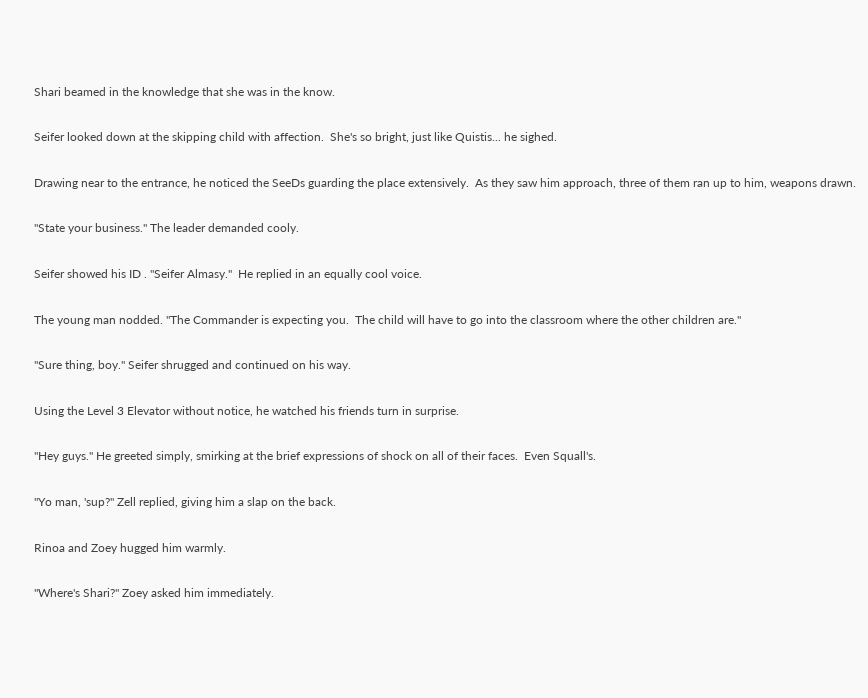Shari beamed in the knowledge that she was in the know.

Seifer looked down at the skipping child with affection.  She's so bright, just like Quistis... he sighed.

Drawing near to the entrance, he noticed the SeeDs guarding the place extensively.  As they saw him approach, three of them ran up to him, weapons drawn.

"State your business." The leader demanded cooly.

Seifer showed his ID . "Seifer Almasy."  He replied in an equally cool voice.

The young man nodded. "The Commander is expecting you.  The child will have to go into the classroom where the other children are."

"Sure thing, boy." Seifer shrugged and continued on his way.

Using the Level 3 Elevator without notice, he watched his friends turn in surprise.

"Hey guys." He greeted simply, smirking at the brief expressions of shock on all of their faces.  Even Squall's.

"Yo man, 'sup?" Zell replied, giving him a slap on the back.

Rinoa and Zoey hugged him warmly.

"Where's Shari?" Zoey asked him immediately.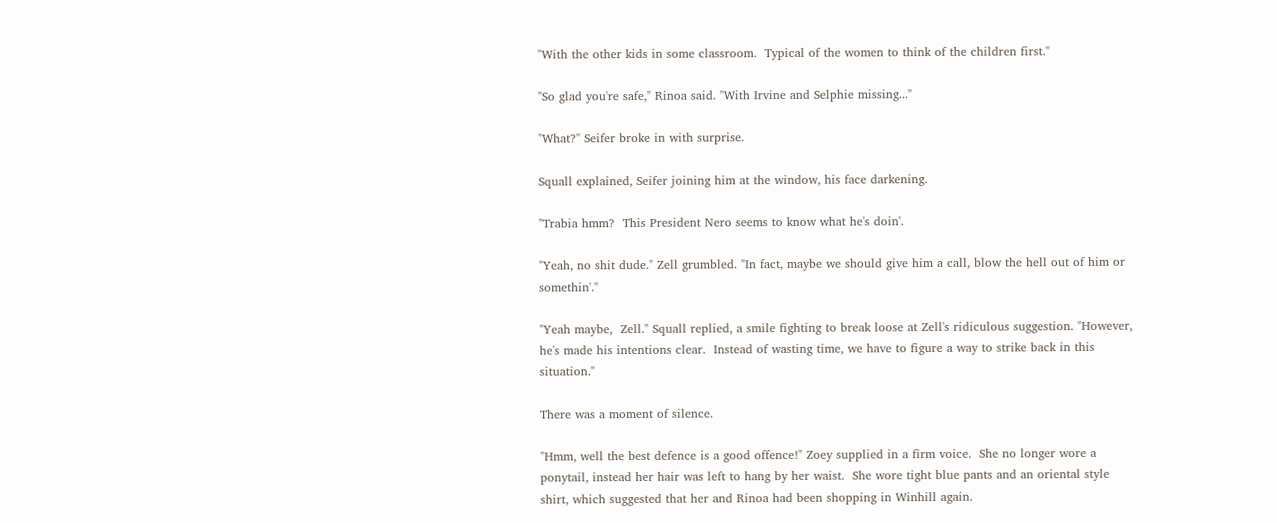"With the other kids in some classroom.  Typical of the women to think of the children first."

"So glad you're safe," Rinoa said. "With Irvine and Selphie missing..."

"What?" Seifer broke in with surprise.

Squall explained, Seifer joining him at the window, his face darkening.

"Trabia hmm?  This President Nero seems to know what he's doin'.

"Yeah, no shit dude." Zell grumbled. "In fact, maybe we should give him a call, blow the hell out of him or somethin'."

"Yeah maybe,  Zell." Squall replied, a smile fighting to break loose at Zell's ridiculous suggestion. "However, he's made his intentions clear.  Instead of wasting time, we have to figure a way to strike back in this situation."

There was a moment of silence.

"Hmm, well the best defence is a good offence!" Zoey supplied in a firm voice.  She no longer wore a ponytail, instead her hair was left to hang by her waist.  She wore tight blue pants and an oriental style shirt, which suggested that her and Rinoa had been shopping in Winhill again.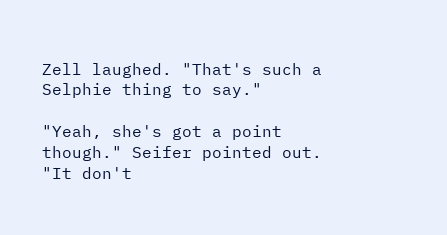Zell laughed. "That's such a Selphie thing to say."

"Yeah, she's got a point though." Seifer pointed out. "It don't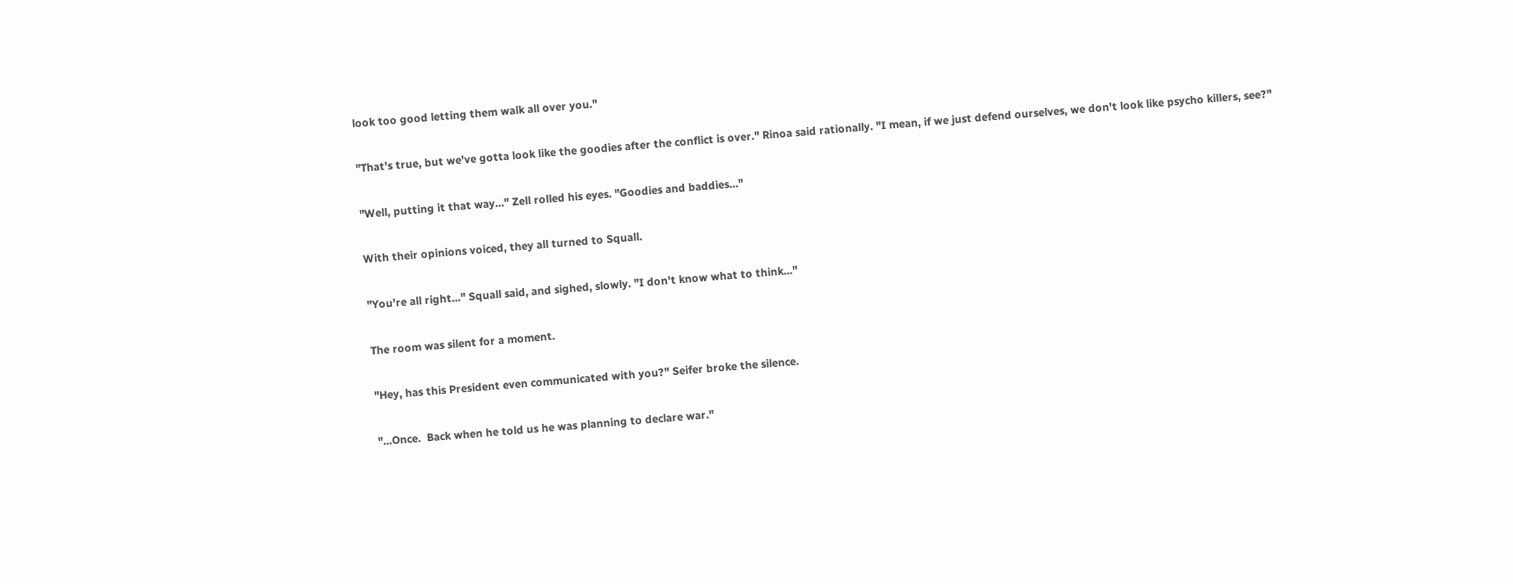look too good letting them walk all over you."

"That's true, but we've gotta look like the goodies after the conflict is over." Rinoa said rationally. "I mean, if we just defend ourselves, we don't look like psycho killers, see?"

"Well, putting it that way…" Zell rolled his eyes. "Goodies and baddies…"

With their opinions voiced, they all turned to Squall.

"You're all right..." Squall said, and sighed, slowly. "I don't know what to think..."

The room was silent for a moment.

"Hey, has this President even communicated with you?" Seifer broke the silence.

"...Once.  Back when he told us he was planning to declare war."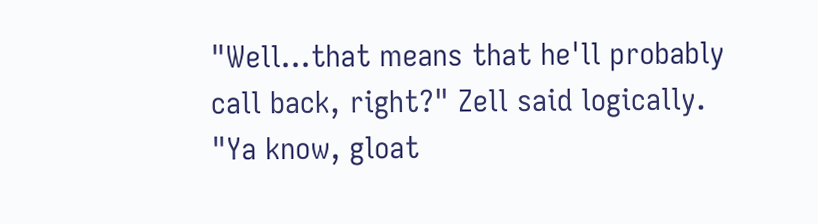"Well...that means that he'll probably call back, right?" Zell said logically. "Ya know, gloat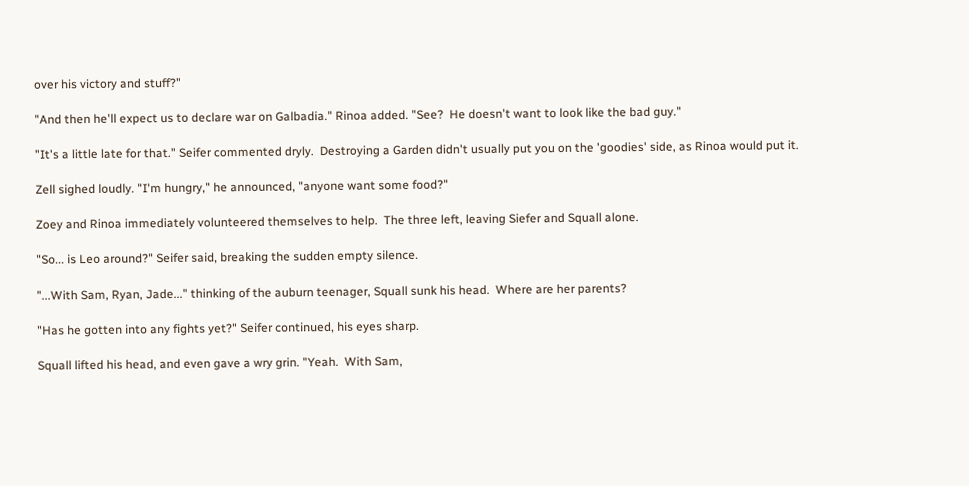over his victory and stuff?"

"And then he'll expect us to declare war on Galbadia." Rinoa added. "See?  He doesn't want to look like the bad guy."

"It's a little late for that." Seifer commented dryly.  Destroying a Garden didn't usually put you on the 'goodies' side, as Rinoa would put it.

Zell sighed loudly. "I'm hungry," he announced, "anyone want some food?"

Zoey and Rinoa immediately volunteered themselves to help.  The three left, leaving Siefer and Squall alone.

"So... is Leo around?" Seifer said, breaking the sudden empty silence.

"...With Sam, Ryan, Jade..." thinking of the auburn teenager, Squall sunk his head.  Where are her parents?

"Has he gotten into any fights yet?" Seifer continued, his eyes sharp.

Squall lifted his head, and even gave a wry grin. "Yeah.  With Sam,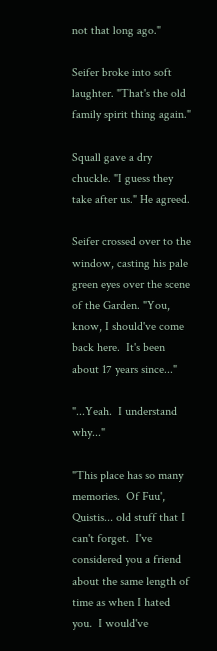not that long ago."

Seifer broke into soft laughter. "That's the old family spirit thing again."

Squall gave a dry chuckle. "I guess they take after us." He agreed.

Seifer crossed over to the window, casting his pale green eyes over the scene of the Garden. "You, know, I should've come back here.  It's been about 17 years since..."

"...Yeah.  I understand why..."

"This place has so many memories.  Of Fuu',  Quistis... old stuff that I can't forget.  I've considered you a friend about the same length of time as when I hated you.  I would've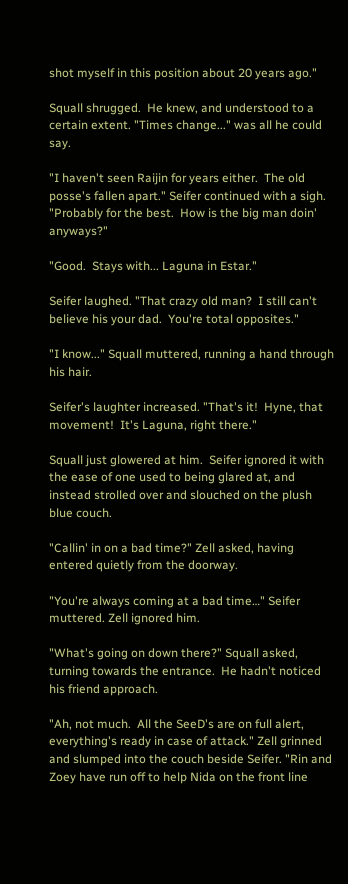shot myself in this position about 20 years ago."

Squall shrugged.  He knew, and understood to a certain extent. "Times change..." was all he could say.

"I haven't seen Raijin for years either.  The old posse's fallen apart." Seifer continued with a sigh.  "Probably for the best.  How is the big man doin' anyways?"

"Good.  Stays with... Laguna in Estar."

Seifer laughed. "That crazy old man?  I still can't believe his your dad.  You're total opposites."

"I know..." Squall muttered, running a hand through his hair.

Seifer's laughter increased. "That's it!  Hyne, that movement!  It's Laguna, right there."

Squall just glowered at him.  Seifer ignored it with the ease of one used to being glared at, and instead strolled over and slouched on the plush blue couch.

"Callin' in on a bad time?" Zell asked, having entered quietly from the doorway.

"You're always coming at a bad time…" Seifer muttered. Zell ignored him.

"What's going on down there?" Squall asked, turning towards the entrance.  He hadn't noticed his friend approach.

"Ah, not much.  All the SeeD's are on full alert, everything's ready in case of attack." Zell grinned and slumped into the couch beside Seifer. "Rin and Zoey have run off to help Nida on the front line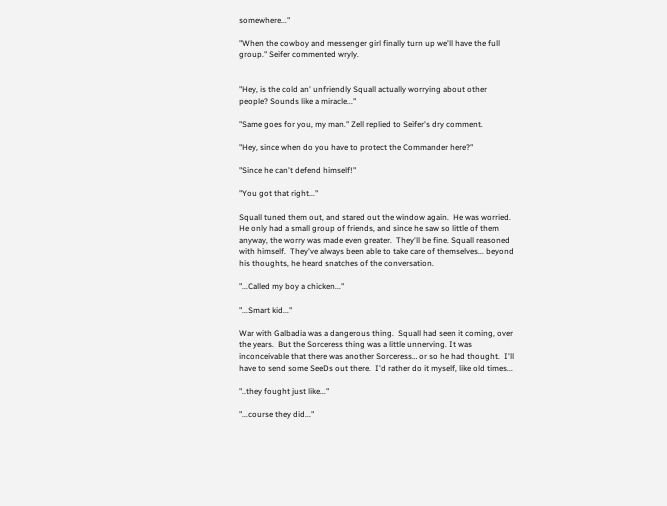somewhere..."

"When the cowboy and messenger girl finally turn up we'll have the full group." Seifer commented wryly.


"Hey, is the cold an' unfriendly Squall actually worrying about other people? Sounds like a miracle..."

"Same goes for you, my man." Zell replied to Seifer's dry comment.

"Hey, since when do you have to protect the Commander here?"

"Since he can't defend himself!"

"You got that right..."

Squall tuned them out, and stared out the window again.  He was worried.  He only had a small group of friends, and since he saw so little of them anyway, the worry was made even greater.  They'll be fine. Squall reasoned with himself.  They've always been able to take care of themselves... beyond his thoughts, he heard snatches of the conversation.

"...Called my boy a chicken..."

"...Smart kid..."

War with Galbadia was a dangerous thing.  Squall had seen it coming, over the years.  But the Sorceress thing was a little unnerving. It was inconceivable that there was another Sorceress… or so he had thought.  I'll have to send some SeeDs out there.  I'd rather do it myself, like old times...

"..they fought just like..."

"...course they did..."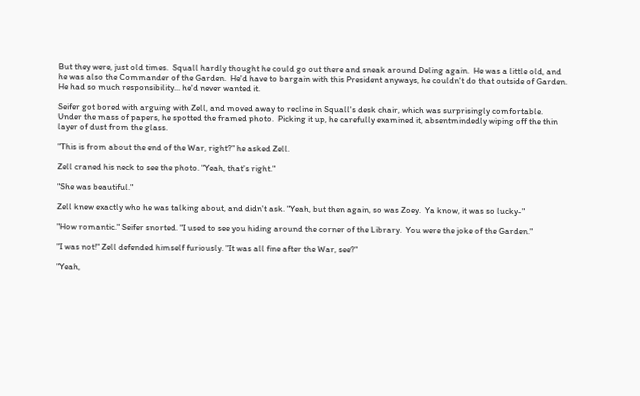But they were, just old times.  Squall hardly thought he could go out there and sneak around Deling again.  He was a little old, and he was also the Commander of the Garden.  He'd have to bargain with this President anyways, he couldn't do that outside of Garden.  He had so much responsibility... he'd never wanted it.

Seifer got bored with arguing with Zell, and moved away to recline in Squall's desk chair, which was surprisingly comfortable.  Under the mass of papers, he spotted the framed photo.  Picking it up, he carefully examined it, absentmindedly wiping off the thin layer of dust from the glass.

"This is from about the end of the War, right?" he asked Zell.

Zell craned his neck to see the photo. "Yeah, that's right."

"She was beautiful."

Zell knew exactly who he was talking about, and didn't ask. "Yeah, but then again, so was Zoey.  Ya know, it was so lucky-"

"How romantic." Seifer snorted. "I used to see you hiding around the corner of the Library.  You were the joke of the Garden."

"I was not!" Zell defended himself furiously. "It was all fine after the War, see?"

"Yeah,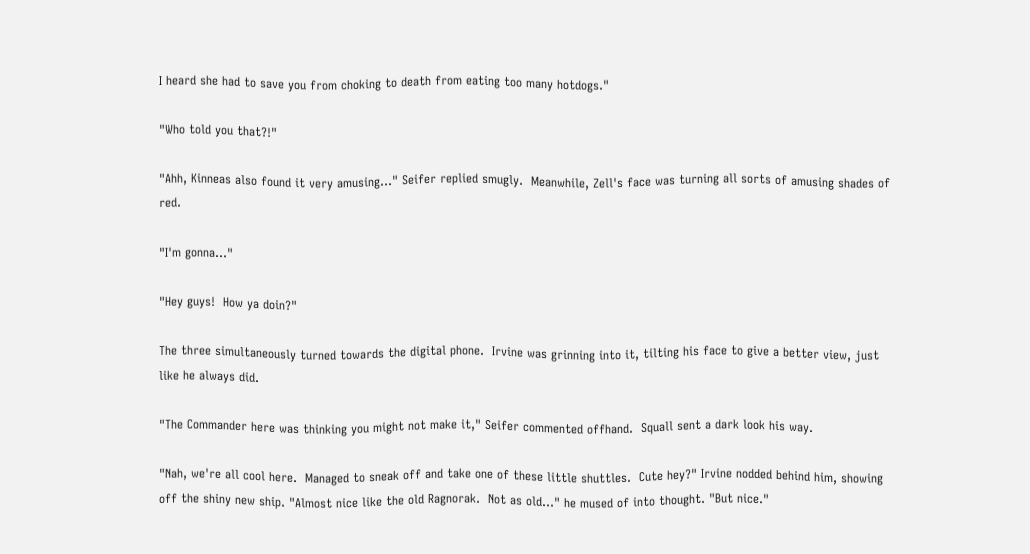I heard she had to save you from choking to death from eating too many hotdogs."

"Who told you that?!"

"Ahh, Kinneas also found it very amusing..." Seifer replied smugly.  Meanwhile, Zell's face was turning all sorts of amusing shades of red.

"I'm gonna..."

"Hey guys!  How ya doin?"

The three simultaneously turned towards the digital phone.  Irvine was grinning into it, tilting his face to give a better view, just like he always did.

"The Commander here was thinking you might not make it," Seifer commented offhand.  Squall sent a dark look his way.

"Nah, we're all cool here.  Managed to sneak off and take one of these little shuttles.  Cute hey?" Irvine nodded behind him, showing off the shiny new ship. "Almost nice like the old Ragnorak.  Not as old..." he mused of into thought. "But nice."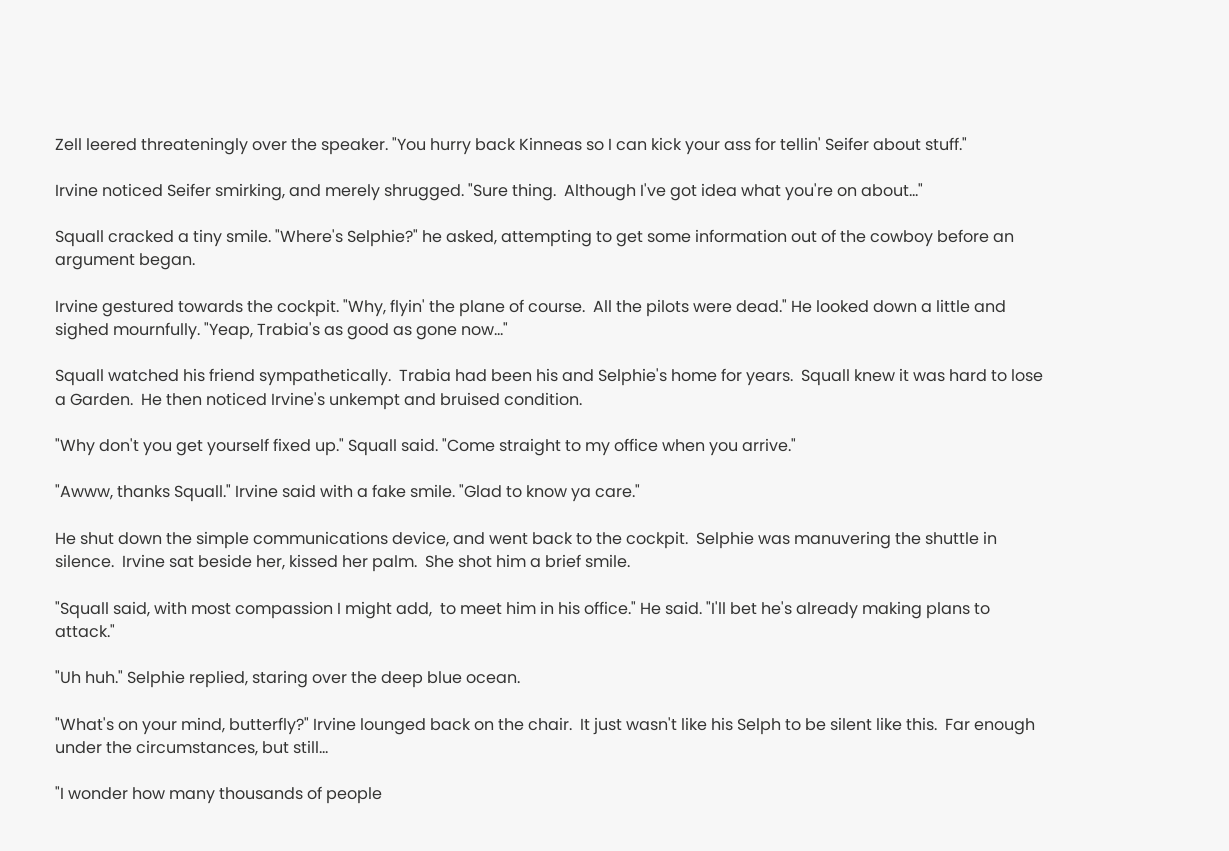Zell leered threateningly over the speaker. "You hurry back Kinneas so I can kick your ass for tellin' Seifer about stuff."

Irvine noticed Seifer smirking, and merely shrugged. "Sure thing.  Although I've got idea what you're on about..."

Squall cracked a tiny smile. "Where's Selphie?" he asked, attempting to get some information out of the cowboy before an argument began.

Irvine gestured towards the cockpit. "Why, flyin' the plane of course.  All the pilots were dead." He looked down a little and sighed mournfully. "Yeap, Trabia's as good as gone now..."

Squall watched his friend sympathetically.  Trabia had been his and Selphie's home for years.  Squall knew it was hard to lose a Garden.  He then noticed Irvine's unkempt and bruised condition.

"Why don't you get yourself fixed up." Squall said. "Come straight to my office when you arrive."

"Awww, thanks Squall." Irvine said with a fake smile. "Glad to know ya care."

He shut down the simple communications device, and went back to the cockpit.  Selphie was manuvering the shuttle in silence.  Irvine sat beside her, kissed her palm.  She shot him a brief smile.

"Squall said, with most compassion I might add,  to meet him in his office." He said. "I'll bet he's already making plans to attack."

"Uh huh." Selphie replied, staring over the deep blue ocean.

"What's on your mind, butterfly?" Irvine lounged back on the chair.  It just wasn't like his Selph to be silent like this.  Far enough under the circumstances, but still…

"I wonder how many thousands of people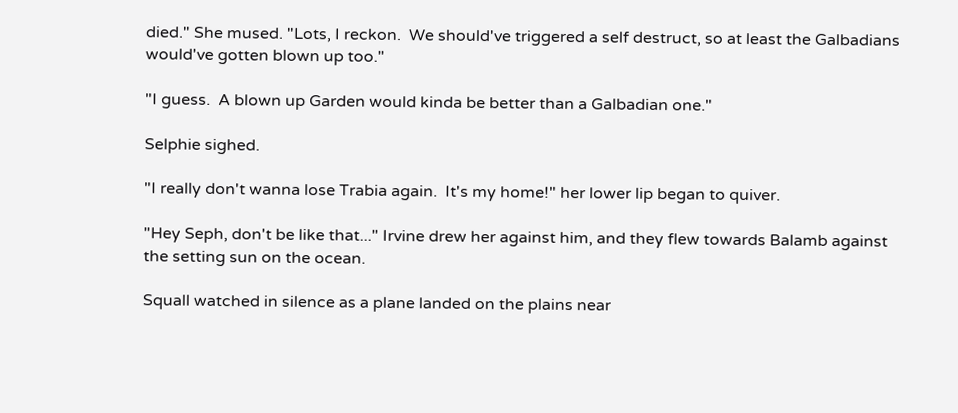died." She mused. "Lots, I reckon.  We should've triggered a self destruct, so at least the Galbadians would've gotten blown up too."

"I guess.  A blown up Garden would kinda be better than a Galbadian one."

Selphie sighed.

"I really don't wanna lose Trabia again.  It's my home!" her lower lip began to quiver.

"Hey Seph, don't be like that..." Irvine drew her against him, and they flew towards Balamb against the setting sun on the ocean.

Squall watched in silence as a plane landed on the plains near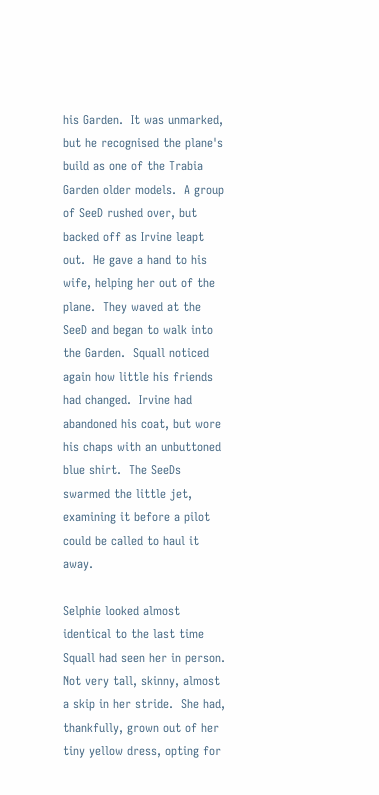his Garden.  It was unmarked, but he recognised the plane's build as one of the Trabia Garden older models.  A group of SeeD rushed over, but backed off as Irvine leapt out.  He gave a hand to his wife, helping her out of the plane.  They waved at the SeeD and began to walk into the Garden.  Squall noticed again how little his friends had changed.  Irvine had abandoned his coat, but wore his chaps with an unbuttoned blue shirt.  The SeeDs swarmed the little jet, examining it before a pilot could be called to haul it away.

Selphie looked almost identical to the last time Squall had seen her in person.  Not very tall, skinny, almost a skip in her stride.  She had, thankfully, grown out of her tiny yellow dress, opting for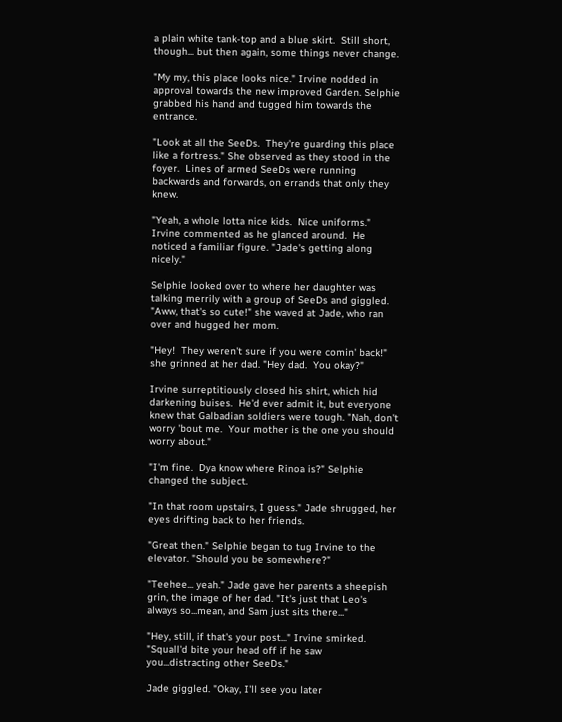a plain white tank-top and a blue skirt.  Still short, though... but then again, some things never change.

"My my, this place looks nice." Irvine nodded in approval towards the new improved Garden. Selphie grabbed his hand and tugged him towards the entrance.

"Look at all the SeeDs.  They're guarding this place like a fortress." She observed as they stood in the foyer.  Lines of armed SeeDs were running backwards and forwards, on errands that only they knew.

"Yeah, a whole lotta nice kids.  Nice uniforms." Irvine commented as he glanced around.  He noticed a familiar figure. "Jade's getting along nicely."

Selphie looked over to where her daughter was talking merrily with a group of SeeDs and giggled. "Aww, that's so cute!" she waved at Jade, who ran over and hugged her mom.

"Hey!  They weren't sure if you were comin' back!" she grinned at her dad. "Hey dad.  You okay?"

Irvine surreptitiously closed his shirt, which hid darkening buises.  He'd ever admit it, but everyone knew that Galbadian soldiers were tough. "Nah, don't worry 'bout me.  Your mother is the one you should worry about."

"I'm fine.  Dya know where Rinoa is?" Selphie changed the subject.

"In that room upstairs, I guess." Jade shrugged, her eyes drifting back to her friends.

"Great then." Selphie began to tug Irvine to the elevator. "Should you be somewhere?"

"Teehee... yeah." Jade gave her parents a sheepish grin, the image of her dad. "It's just that Leo's always so...mean, and Sam just sits there..."

"Hey, still, if that's your post..." Irvine smirked. "Squall'd bite your head off if he saw you...distracting other SeeDs."

Jade giggled. "Okay, I'll see you later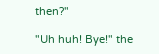then?"

"Uh huh! Bye!" the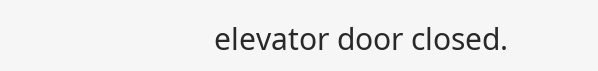elevator door closed.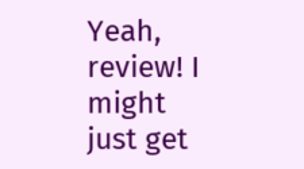Yeah, review! I might just get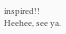inspired!! Heehee, see ya.